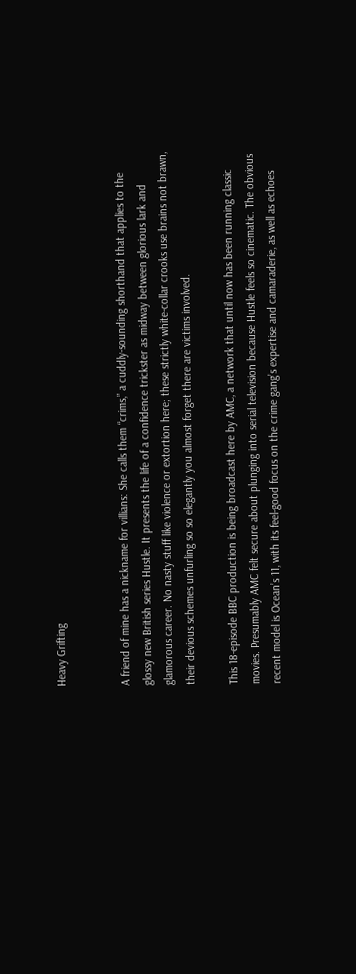Heavy Grifting


A friend of mine has a nickname for villians: She calls them “crims,” a cuddly-sounding shorthand that applies to the glossy new British series Hustle. It presents the life of a confidence trickster as midway between glorious lark and glamorous career. No nasty stuff like violence or extortion here; these strictly white-collar crooks use brains not brawn, their devious schemes unfurling so so elegantly you almost forget there are victims involved.

This 18-episode BBC production is being broadcast here by AMC, a network that until now has been running classic movies. Presumably AMC felt secure about plunging into serial television because Hustle feels so cinematic. The obvious recent model is Ocean’s 11, with its feel-good focus on the crime gang’s expertise and camaraderie, as well as echoes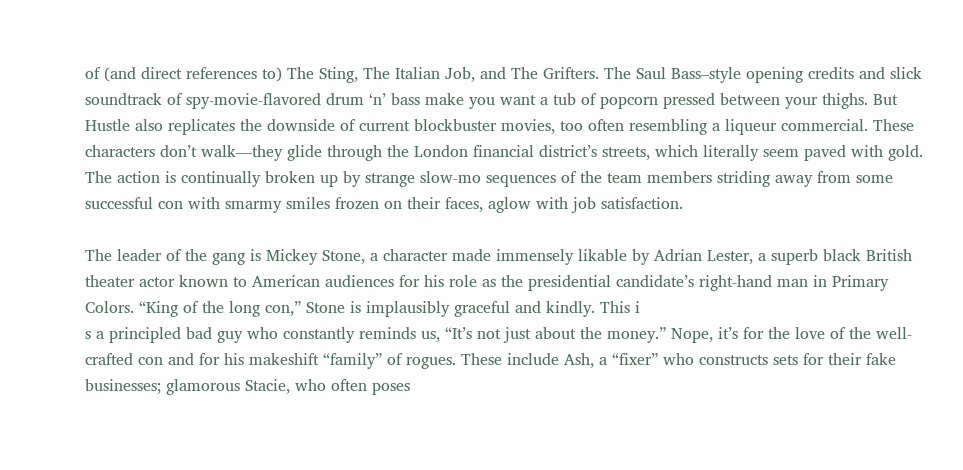of (and direct references to) The Sting, The Italian Job, and The Grifters. The Saul Bass–style opening credits and slick soundtrack of spy-movie-flavored drum ‘n’ bass make you want a tub of popcorn pressed between your thighs. But Hustle also replicates the downside of current blockbuster movies, too often resembling a liqueur commercial. These characters don’t walk—they glide through the London financial district’s streets, which literally seem paved with gold. The action is continually broken up by strange slow-mo sequences of the team members striding away from some successful con with smarmy smiles frozen on their faces, aglow with job satisfaction.

The leader of the gang is Mickey Stone, a character made immensely likable by Adrian Lester, a superb black British theater actor known to American audiences for his role as the presidential candidate’s right-hand man in Primary Colors. “King of the long con,” Stone is implausibly graceful and kindly. This i
s a principled bad guy who constantly reminds us, “It’s not just about the money.” Nope, it’s for the love of the well-crafted con and for his makeshift “family” of rogues. These include Ash, a “fixer” who constructs sets for their fake businesses; glamorous Stacie, who often poses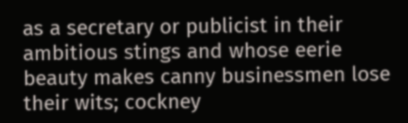as a secretary or publicist in their ambitious stings and whose eerie beauty makes canny businessmen lose their wits; cockney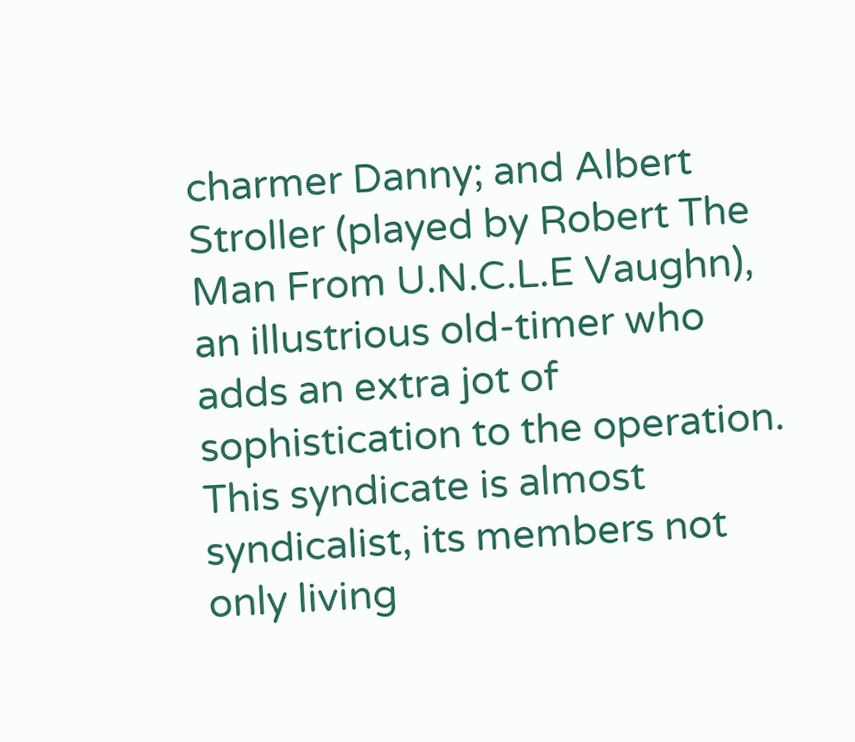charmer Danny; and Albert Stroller (played by Robert The Man From U.N.C.L.E Vaughn), an illustrious old-timer who adds an extra jot of sophistication to the operation. This syndicate is almost syndicalist, its members not only living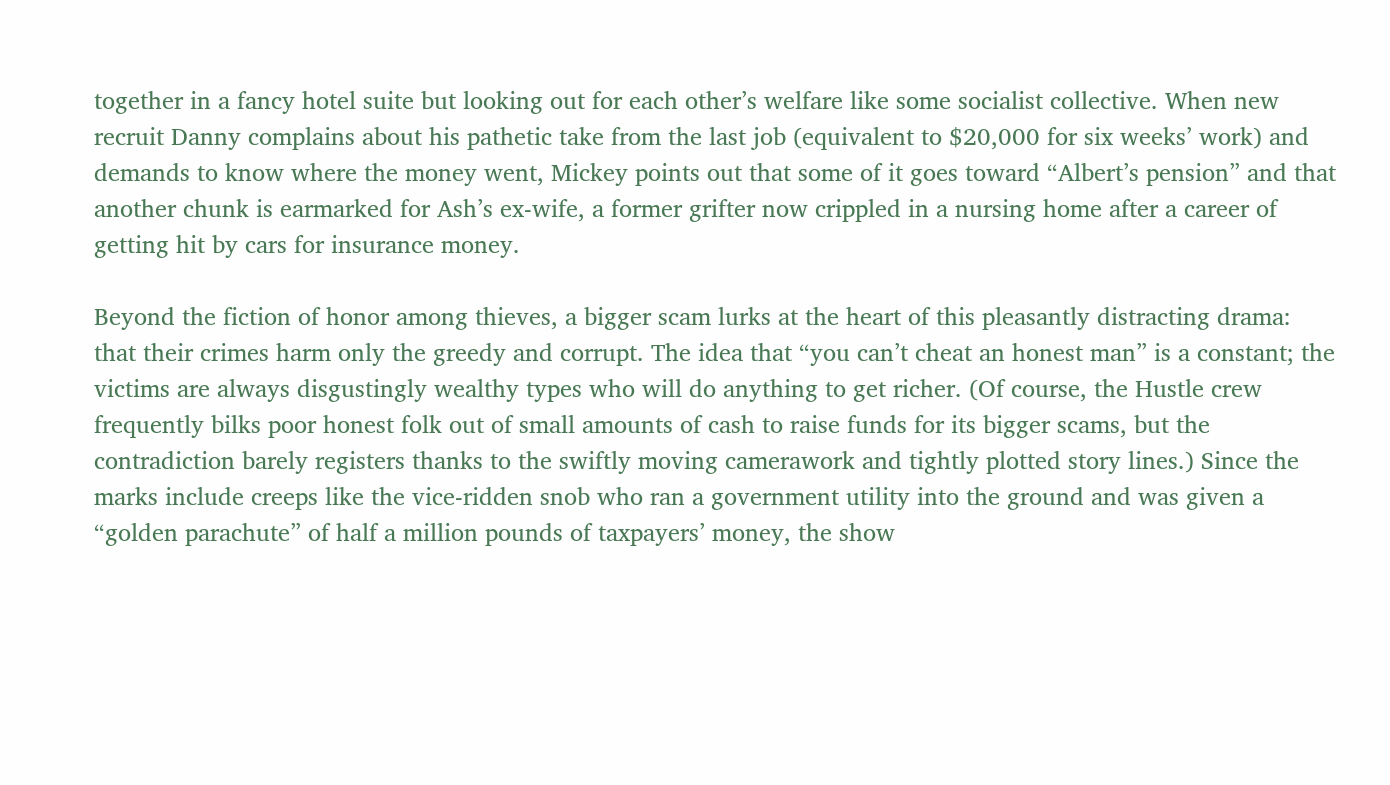together in a fancy hotel suite but looking out for each other’s welfare like some socialist collective. When new recruit Danny complains about his pathetic take from the last job (equivalent to $20,000 for six weeks’ work) and demands to know where the money went, Mickey points out that some of it goes toward “Albert’s pension” and that another chunk is earmarked for Ash’s ex-wife, a former grifter now crippled in a nursing home after a career of getting hit by cars for insurance money.

Beyond the fiction of honor among thieves, a bigger scam lurks at the heart of this pleasantly distracting drama: that their crimes harm only the greedy and corrupt. The idea that “you can’t cheat an honest man” is a constant; the victims are always disgustingly wealthy types who will do anything to get richer. (Of course, the Hustle crew frequently bilks poor honest folk out of small amounts of cash to raise funds for its bigger scams, but the contradiction barely registers thanks to the swiftly moving camerawork and tightly plotted story lines.) Since the marks include creeps like the vice-ridden snob who ran a government utility into the ground and was given a “golden parachute” of half a million pounds of taxpayers’ money, the show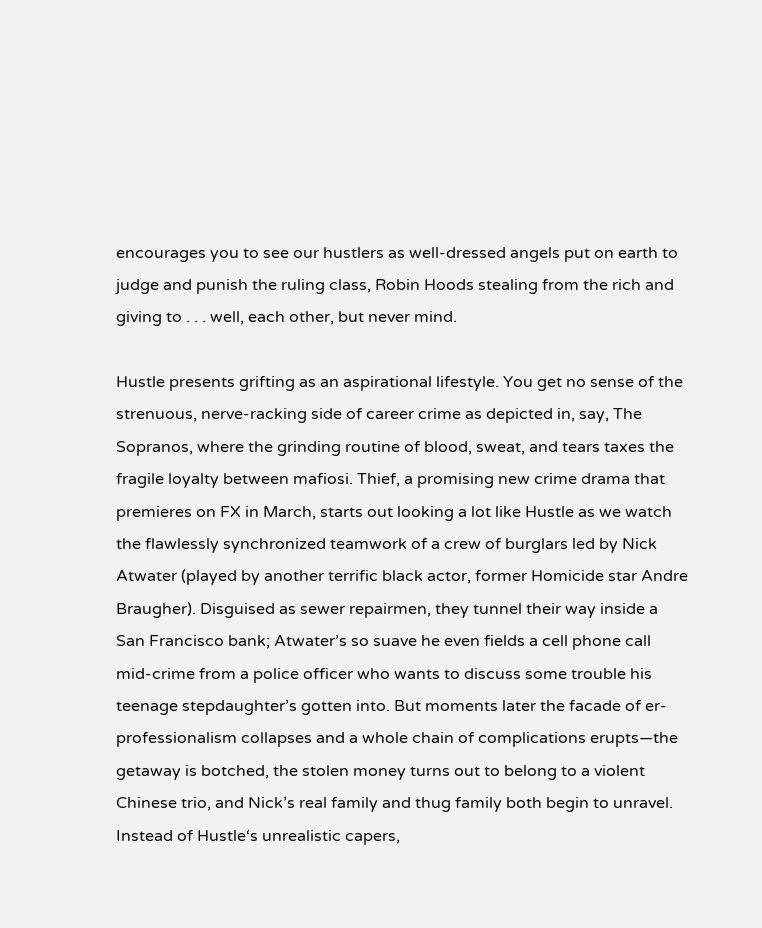encourages you to see our hustlers as well-dressed angels put on earth to judge and punish the ruling class, Robin Hoods stealing from the rich and giving to . . . well, each other, but never mind.

Hustle presents grifting as an aspirational lifestyle. You get no sense of the strenuous, nerve-racking side of career crime as depicted in, say, The Sopranos, where the grinding routine of blood, sweat, and tears taxes the fragile loyalty between mafiosi. Thief, a promising new crime drama that premieres on FX in March, starts out looking a lot like Hustle as we watch the flawlessly synchronized teamwork of a crew of burglars led by Nick Atwater (played by another terrific black actor, former Homicide star Andre Braugher). Disguised as sewer repairmen, they tunnel their way inside a San Francisco bank; Atwater’s so suave he even fields a cell phone call mid-crime from a police officer who wants to discuss some trouble his teenage stepdaughter’s gotten into. But moments later the facade of er-professionalism collapses and a whole chain of complications erupts—the getaway is botched, the stolen money turns out to belong to a violent Chinese trio, and Nick’s real family and thug family both begin to unravel. Instead of Hustle‘s unrealistic capers,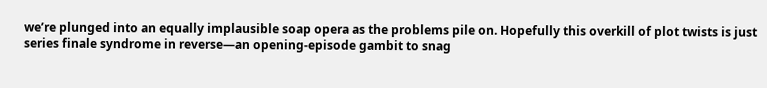we’re plunged into an equally implausible soap opera as the problems pile on. Hopefully this overkill of plot twists is just series finale syndrome in reverse—an opening-episode gambit to snag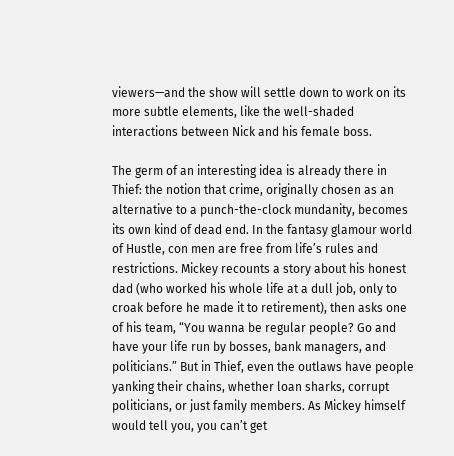viewers—and the show will settle down to work on its more subtle elements, like the well-shaded interactions between Nick and his female boss.

The germ of an interesting idea is already there in Thief: the notion that crime, originally chosen as an alternative to a punch-the-clock mundanity, becomes its own kind of dead end. In the fantasy glamour world of Hustle, con men are free from life’s rules and restrictions. Mickey recounts a story about his honest dad (who worked his whole life at a dull job, only to croak before he made it to retirement), then asks one of his team, “You wanna be regular people? Go and have your life run by bosses, bank managers, and politicians.” But in Thief, even the outlaws have people yanking their chains, whether loan sharks, corrupt politicians, or just family members. As Mickey himself would tell you, you can’t get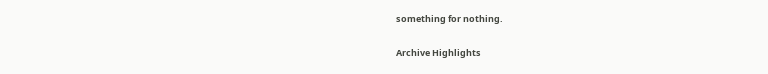something for nothing.

Archive Highlights